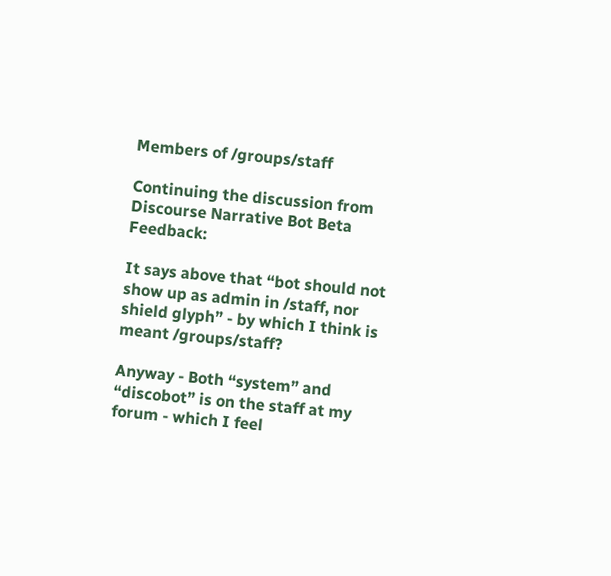Members of /groups/staff

Continuing the discussion from Discourse Narrative Bot Beta Feedback:

It says above that “bot should not show up as admin in /staff, nor shield glyph” - by which I think is meant /groups/staff?

Anyway - Both “system” and “discobot” is on the staff at my forum - which I feel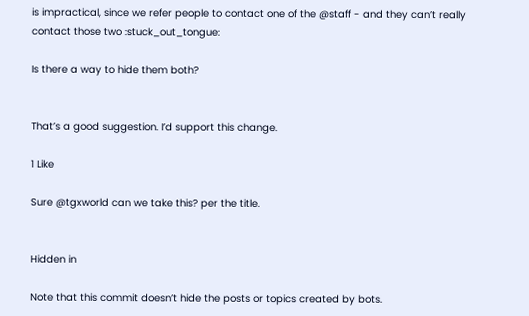is impractical, since we refer people to contact one of the @staff - and they can’t really contact those two :stuck_out_tongue:

Is there a way to hide them both?


That’s a good suggestion. I’d support this change.

1 Like

Sure @tgxworld can we take this? per the title.


Hidden in

Note that this commit doesn’t hide the posts or topics created by bots.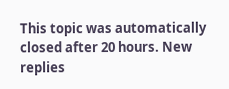This topic was automatically closed after 20 hours. New replies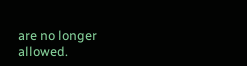are no longer allowed.